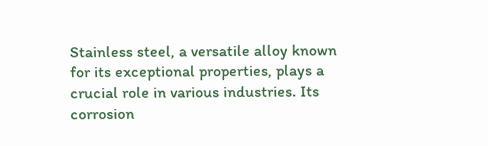Stainless steel, a versatile alloy known for its exceptional properties, plays a crucial role in various industries. Its corrosion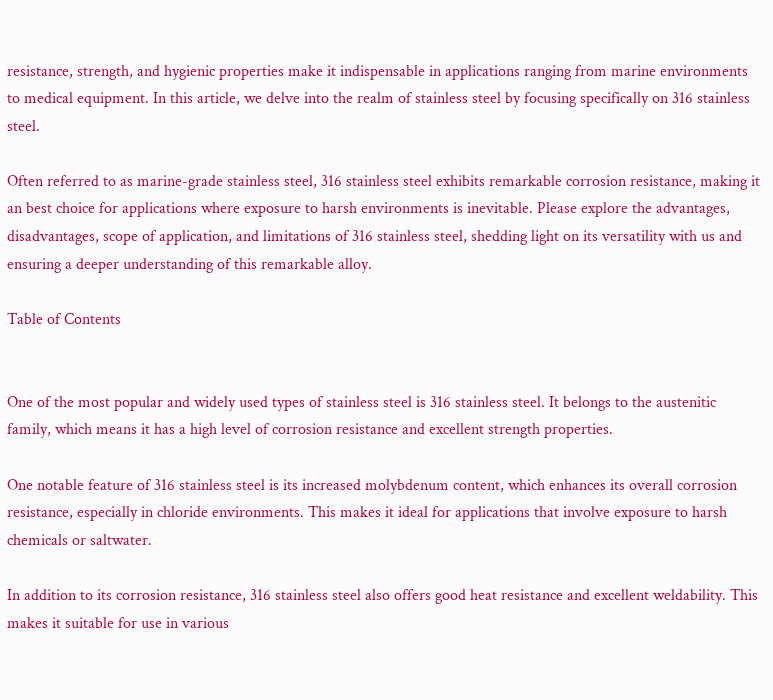resistance, strength, and hygienic properties make it indispensable in applications ranging from marine environments to medical equipment. In this article, we delve into the realm of stainless steel by focusing specifically on 316 stainless steel.

Often referred to as marine-grade stainless steel, 316 stainless steel exhibits remarkable corrosion resistance, making it an best choice for applications where exposure to harsh environments is inevitable. Please explore the advantages, disadvantages, scope of application, and limitations of 316 stainless steel, shedding light on its versatility with us and ensuring a deeper understanding of this remarkable alloy.

Table of Contents


One of the most popular and widely used types of stainless steel is 316 stainless steel. It belongs to the austenitic family, which means it has a high level of corrosion resistance and excellent strength properties.

One notable feature of 316 stainless steel is its increased molybdenum content, which enhances its overall corrosion resistance, especially in chloride environments. This makes it ideal for applications that involve exposure to harsh chemicals or saltwater.

In addition to its corrosion resistance, 316 stainless steel also offers good heat resistance and excellent weldability. This makes it suitable for use in various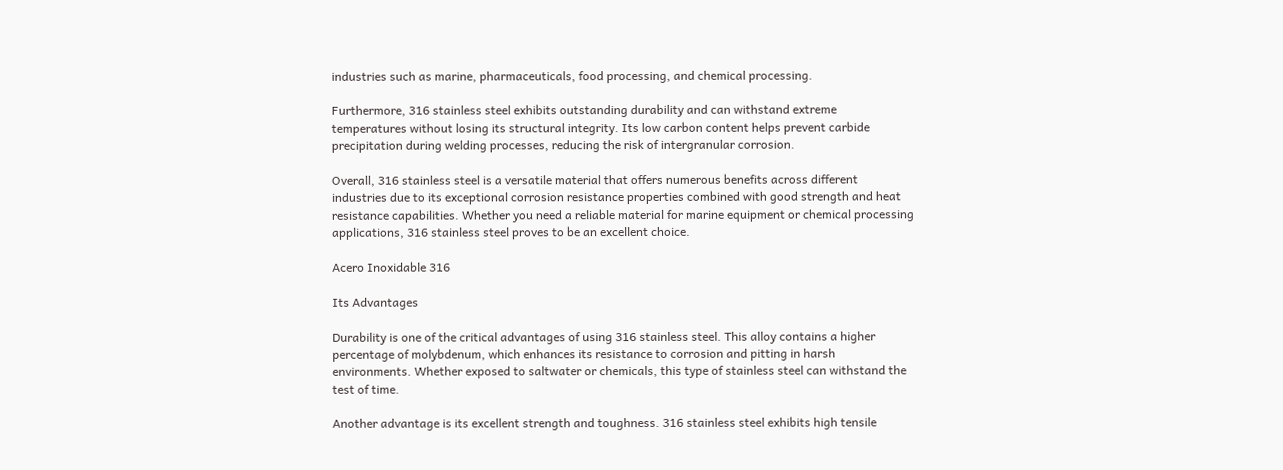industries such as marine, pharmaceuticals, food processing, and chemical processing.

Furthermore, 316 stainless steel exhibits outstanding durability and can withstand extreme temperatures without losing its structural integrity. Its low carbon content helps prevent carbide precipitation during welding processes, reducing the risk of intergranular corrosion.

Overall, 316 stainless steel is a versatile material that offers numerous benefits across different industries due to its exceptional corrosion resistance properties combined with good strength and heat resistance capabilities. Whether you need a reliable material for marine equipment or chemical processing applications, 316 stainless steel proves to be an excellent choice.

Acero Inoxidable 316

Its Advantages

Durability is one of the critical advantages of using 316 stainless steel. This alloy contains a higher percentage of molybdenum, which enhances its resistance to corrosion and pitting in harsh environments. Whether exposed to saltwater or chemicals, this type of stainless steel can withstand the test of time.

Another advantage is its excellent strength and toughness. 316 stainless steel exhibits high tensile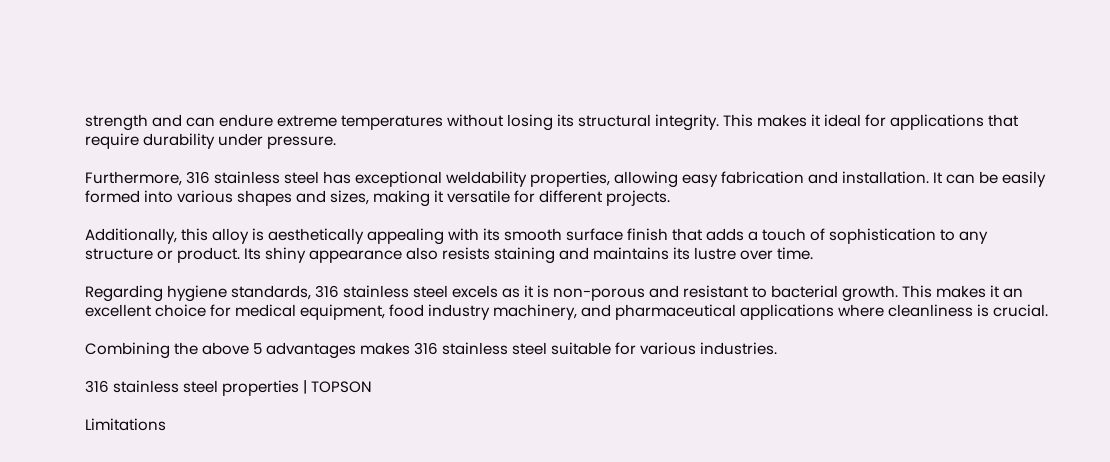strength and can endure extreme temperatures without losing its structural integrity. This makes it ideal for applications that require durability under pressure.

Furthermore, 316 stainless steel has exceptional weldability properties, allowing easy fabrication and installation. It can be easily formed into various shapes and sizes, making it versatile for different projects.

Additionally, this alloy is aesthetically appealing with its smooth surface finish that adds a touch of sophistication to any structure or product. Its shiny appearance also resists staining and maintains its lustre over time.

Regarding hygiene standards, 316 stainless steel excels as it is non-porous and resistant to bacterial growth. This makes it an excellent choice for medical equipment, food industry machinery, and pharmaceutical applications where cleanliness is crucial.

Combining the above 5 advantages makes 316 stainless steel suitable for various industries.

316 stainless steel properties | TOPSON

Limitations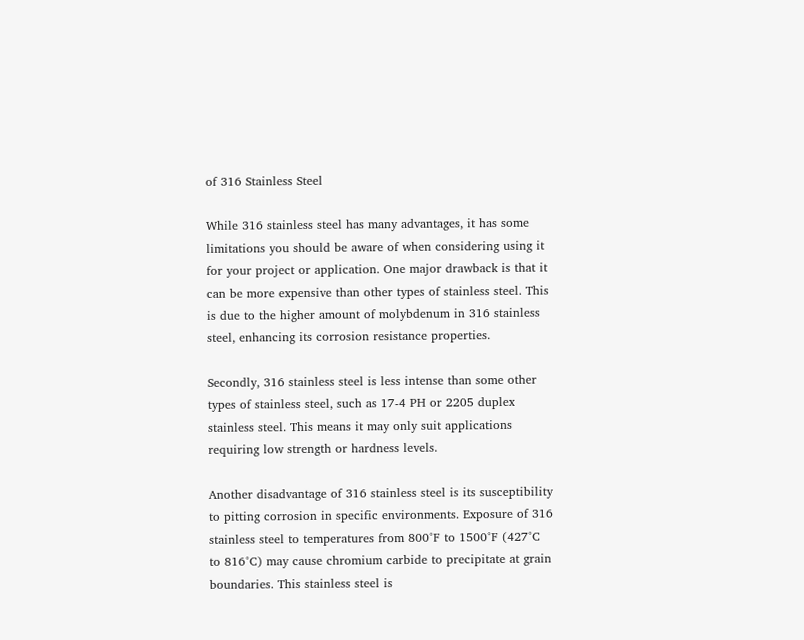of 316 Stainless Steel

While 316 stainless steel has many advantages, it has some limitations you should be aware of when considering using it for your project or application. One major drawback is that it can be more expensive than other types of stainless steel. This is due to the higher amount of molybdenum in 316 stainless steel, enhancing its corrosion resistance properties.

Secondly, 316 stainless steel is less intense than some other types of stainless steel, such as 17-4 PH or 2205 duplex stainless steel. This means it may only suit applications requiring low strength or hardness levels.

Another disadvantage of 316 stainless steel is its susceptibility to pitting corrosion in specific environments. Exposure of 316 stainless steel to temperatures from 800°F to 1500°F (427°C to 816°C) may cause chromium carbide to precipitate at grain boundaries. This stainless steel is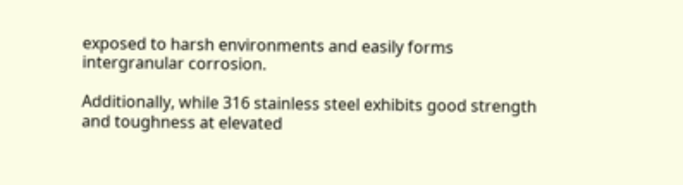exposed to harsh environments and easily forms intergranular corrosion.

Additionally, while 316 stainless steel exhibits good strength and toughness at elevated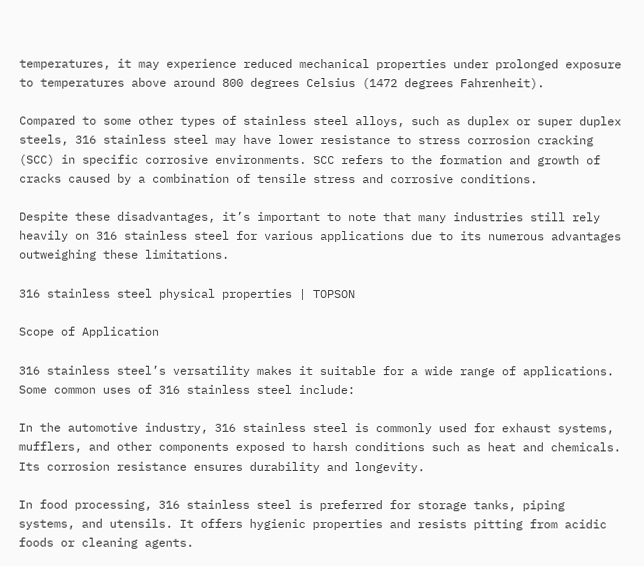temperatures, it may experience reduced mechanical properties under prolonged exposure to temperatures above around 800 degrees Celsius (1472 degrees Fahrenheit).

Compared to some other types of stainless steel alloys, such as duplex or super duplex steels, 316 stainless steel may have lower resistance to stress corrosion cracking (SCC) in specific corrosive environments. SCC refers to the formation and growth of cracks caused by a combination of tensile stress and corrosive conditions.

Despite these disadvantages, it’s important to note that many industries still rely heavily on 316 stainless steel for various applications due to its numerous advantages outweighing these limitations.

316 stainless steel physical properties | TOPSON

Scope of Application

316 stainless steel’s versatility makes it suitable for a wide range of applications. Some common uses of 316 stainless steel include:

In the automotive industry, 316 stainless steel is commonly used for exhaust systems, mufflers, and other components exposed to harsh conditions such as heat and chemicals. Its corrosion resistance ensures durability and longevity.

In food processing, 316 stainless steel is preferred for storage tanks, piping systems, and utensils. It offers hygienic properties and resists pitting from acidic foods or cleaning agents.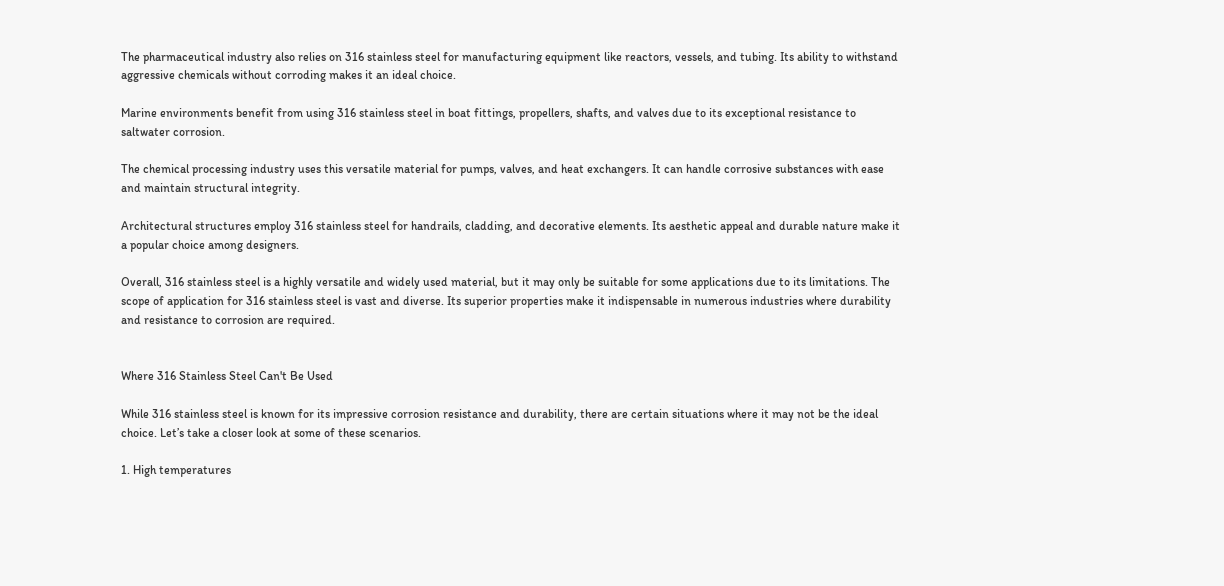The pharmaceutical industry also relies on 316 stainless steel for manufacturing equipment like reactors, vessels, and tubing. Its ability to withstand aggressive chemicals without corroding makes it an ideal choice.

Marine environments benefit from using 316 stainless steel in boat fittings, propellers, shafts, and valves due to its exceptional resistance to saltwater corrosion.

The chemical processing industry uses this versatile material for pumps, valves, and heat exchangers. It can handle corrosive substances with ease and maintain structural integrity.

Architectural structures employ 316 stainless steel for handrails, cladding, and decorative elements. Its aesthetic appeal and durable nature make it a popular choice among designers.

Overall, 316 stainless steel is a highly versatile and widely used material, but it may only be suitable for some applications due to its limitations. The scope of application for 316 stainless steel is vast and diverse. Its superior properties make it indispensable in numerous industries where durability and resistance to corrosion are required.


Where 316 Stainless Steel Can't Be Used

While 316 stainless steel is known for its impressive corrosion resistance and durability, there are certain situations where it may not be the ideal choice. Let’s take a closer look at some of these scenarios.

1. High temperatures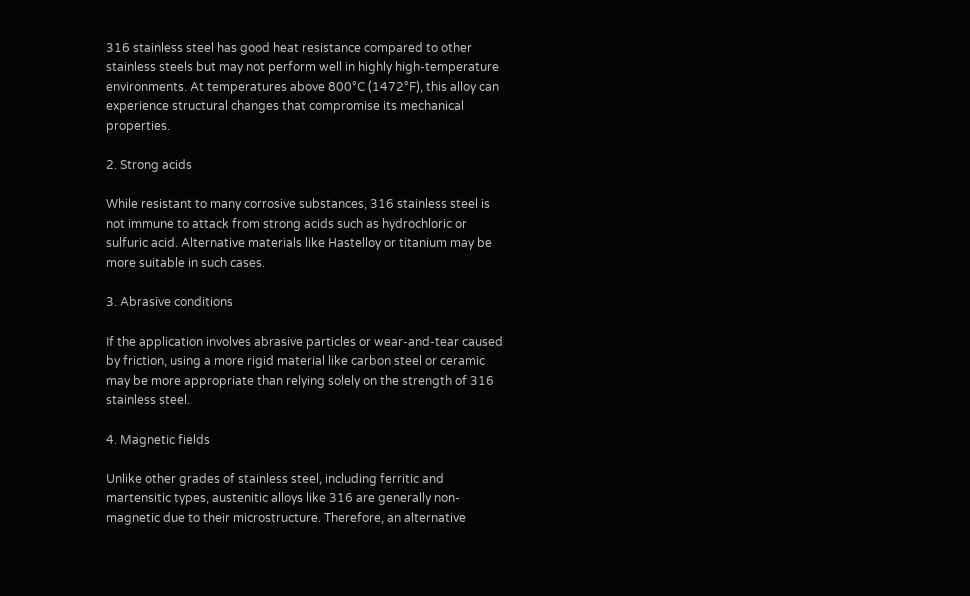316 stainless steel has good heat resistance compared to other stainless steels but may not perform well in highly high-temperature environments. At temperatures above 800°C (1472°F), this alloy can experience structural changes that compromise its mechanical properties.

2. Strong acids

While resistant to many corrosive substances, 316 stainless steel is not immune to attack from strong acids such as hydrochloric or sulfuric acid. Alternative materials like Hastelloy or titanium may be more suitable in such cases.

3. Abrasive conditions

If the application involves abrasive particles or wear-and-tear caused by friction, using a more rigid material like carbon steel or ceramic may be more appropriate than relying solely on the strength of 316 stainless steel.

4. Magnetic fields

Unlike other grades of stainless steel, including ferritic and martensitic types, austenitic alloys like 316 are generally non-magnetic due to their microstructure. Therefore, an alternative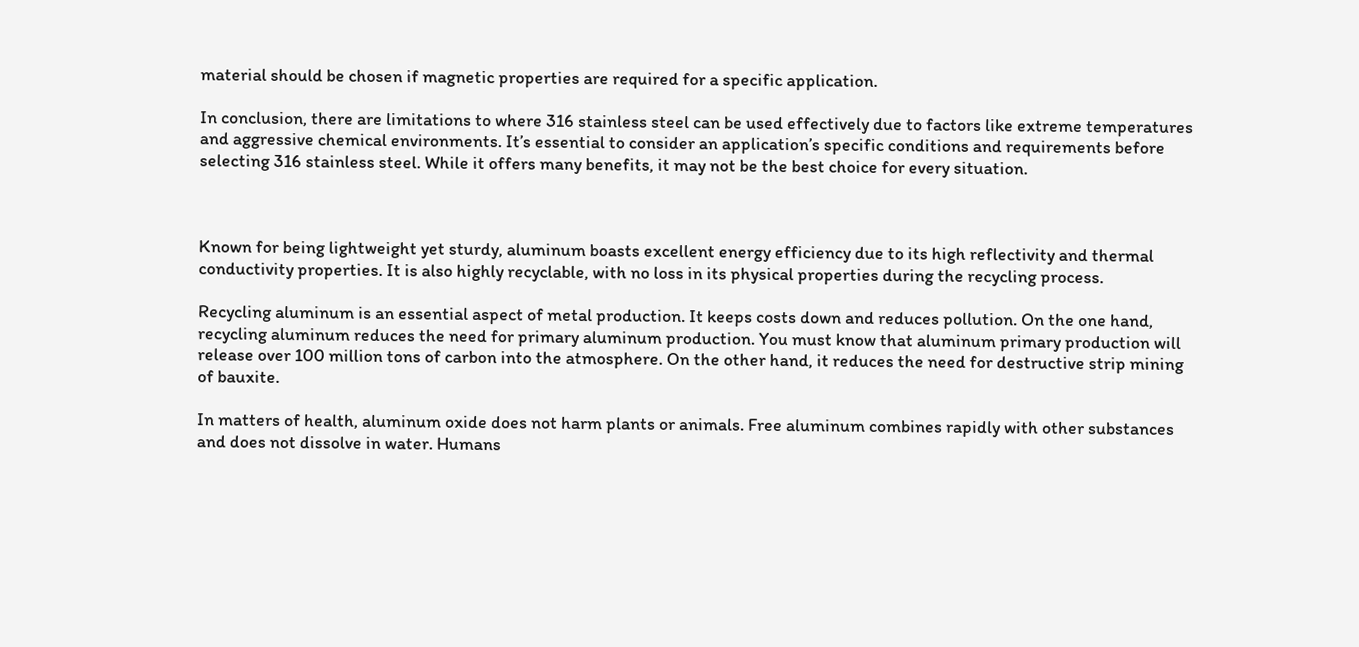material should be chosen if magnetic properties are required for a specific application.

In conclusion, there are limitations to where 316 stainless steel can be used effectively due to factors like extreme temperatures and aggressive chemical environments. It’s essential to consider an application’s specific conditions and requirements before selecting 316 stainless steel. While it offers many benefits, it may not be the best choice for every situation.



Known for being lightweight yet sturdy, aluminum boasts excellent energy efficiency due to its high reflectivity and thermal conductivity properties. It is also highly recyclable, with no loss in its physical properties during the recycling process.

Recycling aluminum is an essential aspect of metal production. It keeps costs down and reduces pollution. On the one hand, recycling aluminum reduces the need for primary aluminum production. You must know that aluminum primary production will release over 100 million tons of carbon into the atmosphere. On the other hand, it reduces the need for destructive strip mining of bauxite.

In matters of health, aluminum oxide does not harm plants or animals. Free aluminum combines rapidly with other substances and does not dissolve in water. Humans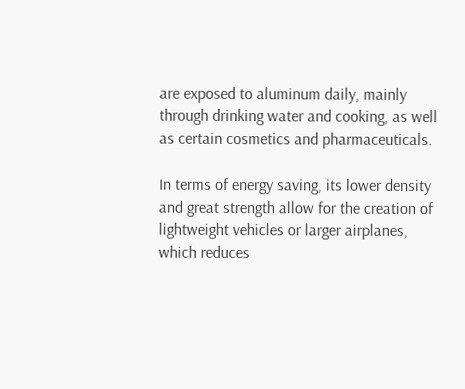are exposed to aluminum daily, mainly through drinking water and cooking, as well as certain cosmetics and pharmaceuticals.

In terms of energy saving, its lower density and great strength allow for the creation of lightweight vehicles or larger airplanes, which reduces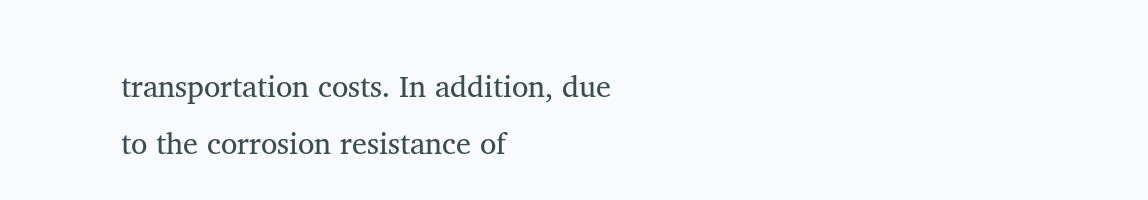transportation costs. In addition, due to the corrosion resistance of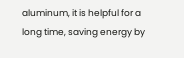aluminum, it is helpful for a long time, saving energy by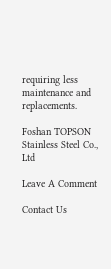requiring less maintenance and replacements.

Foshan TOPSON Stainless Steel Co., Ltd

Leave A Comment

Contact Us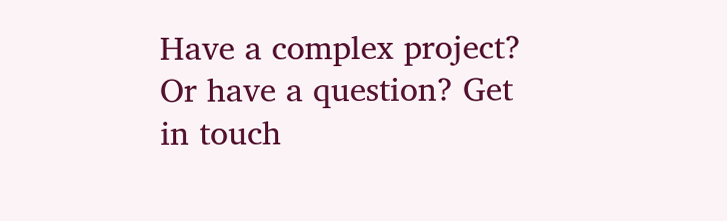Have a complex project? Or have a question? Get in touch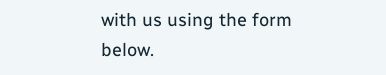with us using the form below.